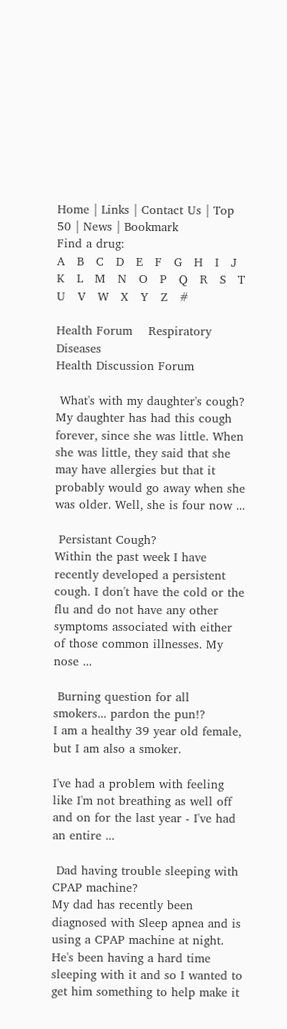Home | Links | Contact Us | Top 50 | News | Bookmark
Find a drug:
A   B   C   D   E   F   G   H   I   J   K   L   M   N   O   P   Q   R   S   T   U   V   W   X   Y   Z   #

Health Forum    Respiratory Diseases
Health Discussion Forum

 What's with my daughter's cough?
My daughter has had this cough forever, since she was little. When she was little, they said that she may have allergies but that it probably would go away when she was older. Well, she is four now ...

 Persistant Cough?
Within the past week I have recently developed a persistent cough. I don't have the cold or the flu and do not have any other symptoms associated with either of those common illnesses. My nose ...

 Burning question for all smokers... pardon the pun!?
I am a healthy 39 year old female, but I am also a smoker.

I've had a problem with feeling like I'm not breathing as well off and on for the last year - I've had an entire ...

 Dad having trouble sleeping with CPAP machine?
My dad has recently been diagnosed with Sleep apnea and is using a CPAP machine at night. He's been having a hard time sleeping with it and so I wanted to get him something to help make it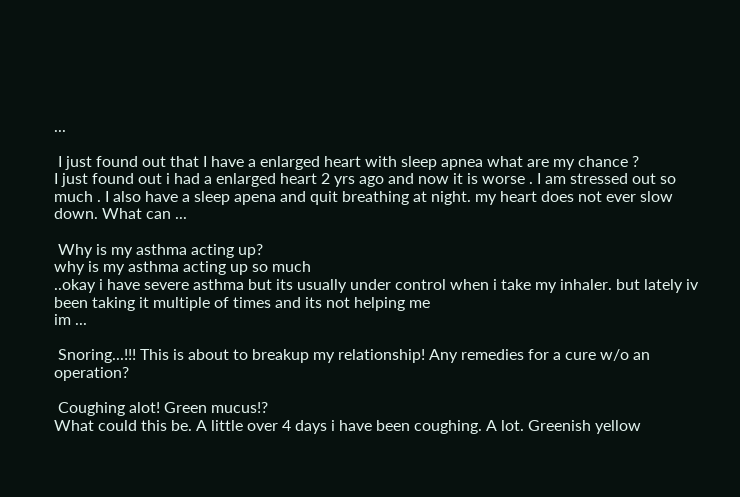...

 I just found out that I have a enlarged heart with sleep apnea what are my chance ?
I just found out i had a enlarged heart 2 yrs ago and now it is worse . I am stressed out so much . I also have a sleep apena and quit breathing at night. my heart does not ever slow down. What can ...

 Why is my asthma acting up?
why is my asthma acting up so much
..okay i have severe asthma but its usually under control when i take my inhaler. but lately iv been taking it multiple of times and its not helping me
im ...

 Snoring...!!! This is about to breakup my relationship! Any remedies for a cure w/o an operation?

 Coughing alot! Green mucus!?
What could this be. A little over 4 days i have been coughing. A lot. Greenish yellow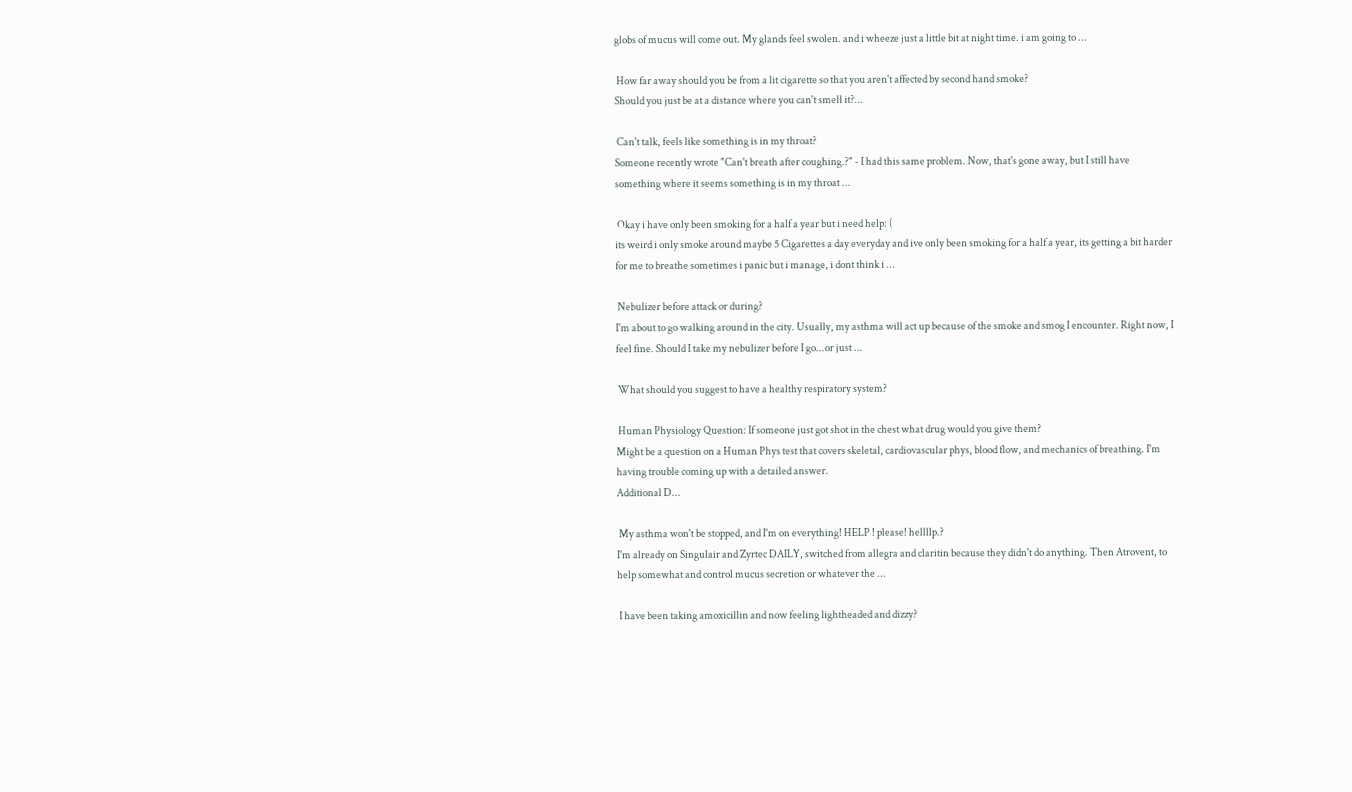globs of mucus will come out. My glands feel swolen. and i wheeze just a little bit at night time. i am going to ...

 How far away should you be from a lit cigarette so that you aren't affected by second hand smoke?
Should you just be at a distance where you can't smell it?...

 Can't talk, feels like something is in my throat?
Someone recently wrote "Can't breath after coughing.?" - I had this same problem. Now, that's gone away, but I still have something where it seems something is in my throat ...

 Okay i have only been smoking for a half a year but i need help: (
its weird i only smoke around maybe 5 Cigarettes a day everyday and ive only been smoking for a half a year, its getting a bit harder for me to breathe sometimes i panic but i manage, i dont think i ...

 Nebulizer before attack or during?
I'm about to go walking around in the city. Usually, my asthma will act up because of the smoke and smog I encounter. Right now, I feel fine. Should I take my nebulizer before I go...or just ...

 What should you suggest to have a healthy respiratory system?

 Human Physiology Question: If someone just got shot in the chest what drug would you give them?
Might be a question on a Human Phys test that covers skeletal, cardiovascular phys, blood flow, and mechanics of breathing. I'm having trouble coming up with a detailed answer.
Additional D...

 My asthma won't be stopped, and I'm on everything! HELP ! please! hellllp.?
I'm already on Singulair and Zyrtec DAILY, switched from allegra and claritin because they didn't do anything. Then Atrovent, to help somewhat and control mucus secretion or whatever the ...

 I have been taking amoxicillin and now feeling lightheaded and dizzy?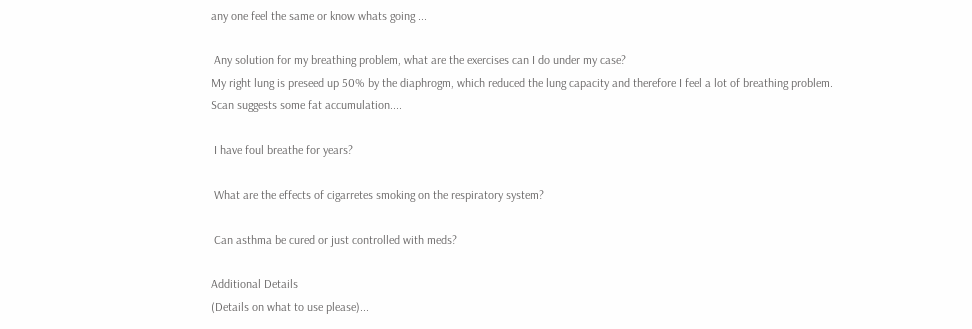any one feel the same or know whats going ...

 Any solution for my breathing problem, what are the exercises can I do under my case?
My right lung is preseed up 50% by the diaphrogm, which reduced the lung capacity and therefore I feel a lot of breathing problem. Scan suggests some fat accumulation....

 I have foul breathe for years?

 What are the effects of cigarretes smoking on the respiratory system?

 Can asthma be cured or just controlled with meds?

Additional Details
(Details on what to use please)...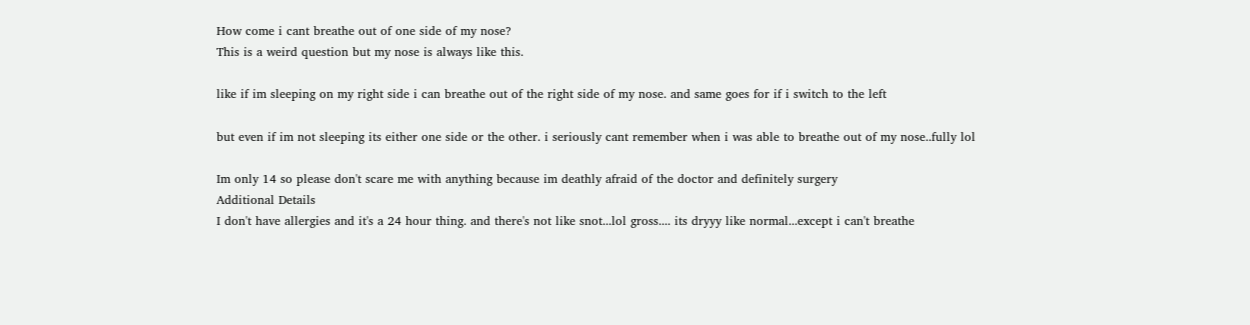How come i cant breathe out of one side of my nose?
This is a weird question but my nose is always like this.

like if im sleeping on my right side i can breathe out of the right side of my nose. and same goes for if i switch to the left

but even if im not sleeping its either one side or the other. i seriously cant remember when i was able to breathe out of my nose..fully lol

Im only 14 so please don't scare me with anything because im deathly afraid of the doctor and definitely surgery
Additional Details
I don't have allergies and it's a 24 hour thing. and there's not like snot...lol gross.... its dryyy like normal...except i can't breathe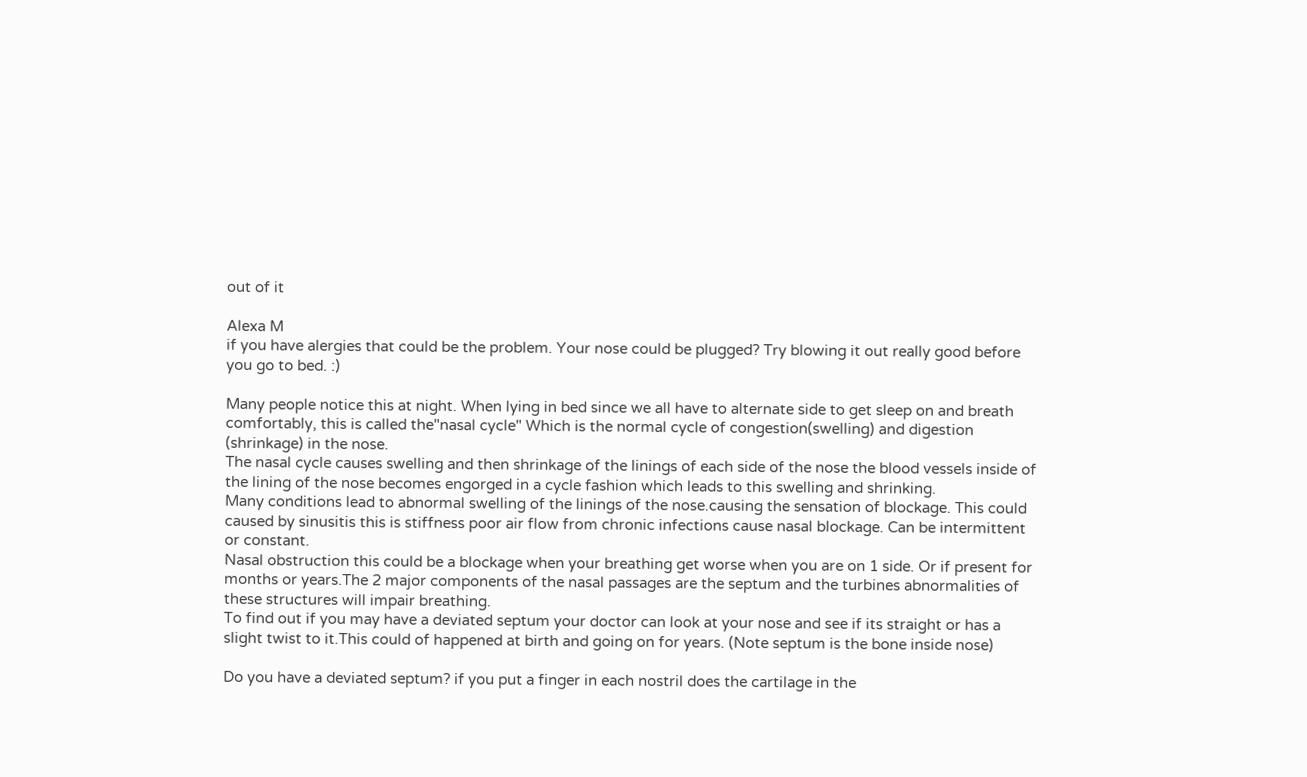out of it

Alexa M
if you have alergies that could be the problem. Your nose could be plugged? Try blowing it out really good before you go to bed. :)

Many people notice this at night. When lying in bed since we all have to alternate side to get sleep on and breath comfortably, this is called the"nasal cycle" Which is the normal cycle of congestion(swelling) and digestion (shrinkage) in the nose.
The nasal cycle causes swelling and then shrinkage of the linings of each side of the nose the blood vessels inside of the lining of the nose becomes engorged in a cycle fashion which leads to this swelling and shrinking.
Many conditions lead to abnormal swelling of the linings of the nose.causing the sensation of blockage. This could caused by sinusitis this is stiffness poor air flow from chronic infections cause nasal blockage. Can be intermittent or constant.
Nasal obstruction this could be a blockage when your breathing get worse when you are on 1 side. Or if present for months or years.The 2 major components of the nasal passages are the septum and the turbines abnormalities of these structures will impair breathing.
To find out if you may have a deviated septum your doctor can look at your nose and see if its straight or has a slight twist to it.This could of happened at birth and going on for years. (Note septum is the bone inside nose)

Do you have a deviated septum? if you put a finger in each nostril does the cartilage in the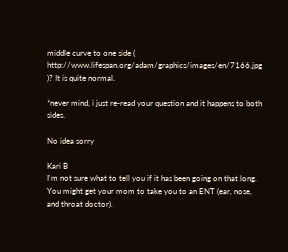middle curve to one side ( http://www.lifespan.org/adam/graphics/images/en/7166.jpg )? It is quite normal.

*never mind, i just re-read your question and it happens to both sides.

No idea sorry

Kari B
I'm not sure what to tell you if it has been going on that long. You might get your mom to take you to an ENT (ear, nose, and throat doctor).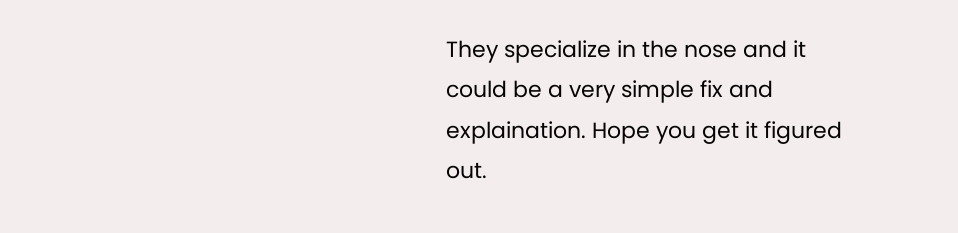They specialize in the nose and it could be a very simple fix and explaination. Hope you get it figured out.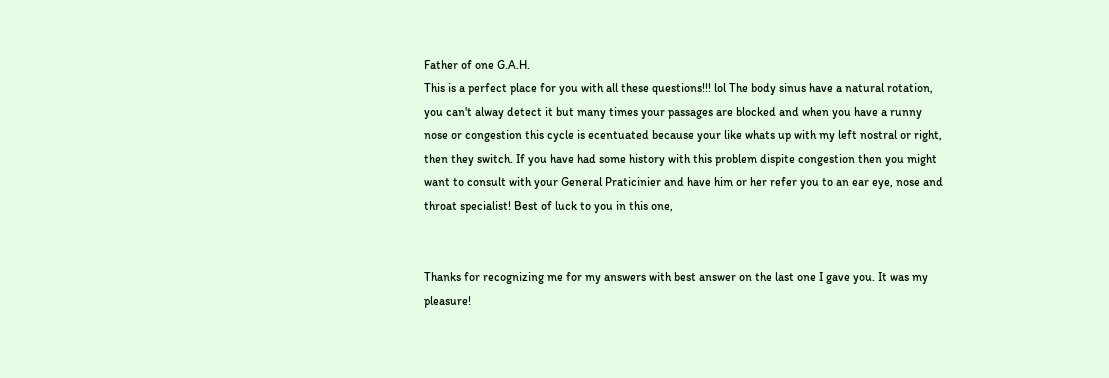Father of one G.A.H.
This is a perfect place for you with all these questions!!! lol The body sinus have a natural rotation, you can't alway detect it but many times your passages are blocked and when you have a runny nose or congestion this cycle is ecentuated because your like whats up with my left nostral or right, then they switch. If you have had some history with this problem dispite congestion then you might want to consult with your General Praticinier and have him or her refer you to an ear eye, nose and throat specialist! Best of luck to you in this one,


Thanks for recognizing me for my answers with best answer on the last one I gave you. It was my pleasure!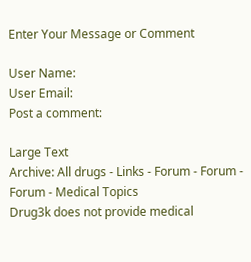Enter Your Message or Comment

User Name:
User Email:
Post a comment:

Large Text
Archive: All drugs - Links - Forum - Forum - Forum - Medical Topics
Drug3k does not provide medical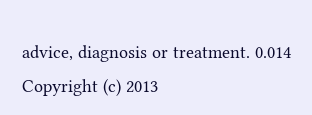advice, diagnosis or treatment. 0.014
Copyright (c) 2013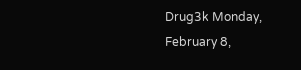Drug3k Monday, February 8,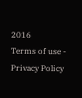2016
Terms of use - Privacy Policy